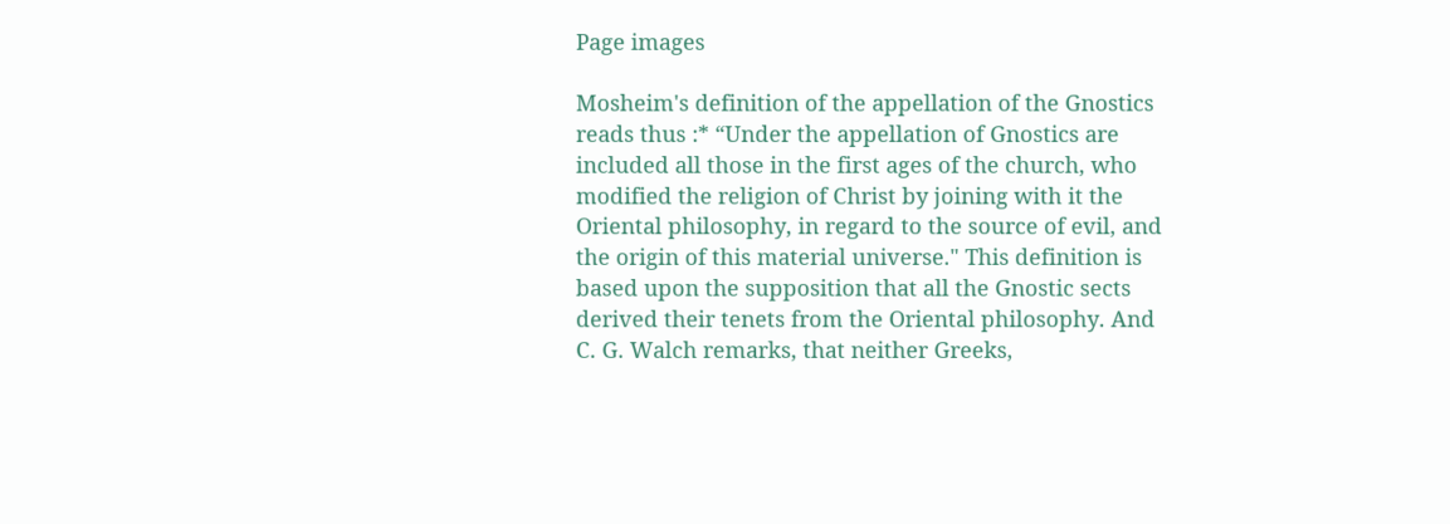Page images

Mosheim's definition of the appellation of the Gnostics reads thus :* “Under the appellation of Gnostics are included all those in the first ages of the church, who modified the religion of Christ by joining with it the Oriental philosophy, in regard to the source of evil, and the origin of this material universe." This definition is based upon the supposition that all the Gnostic sects derived their tenets from the Oriental philosophy. And C. G. Walch remarks, that neither Greeks,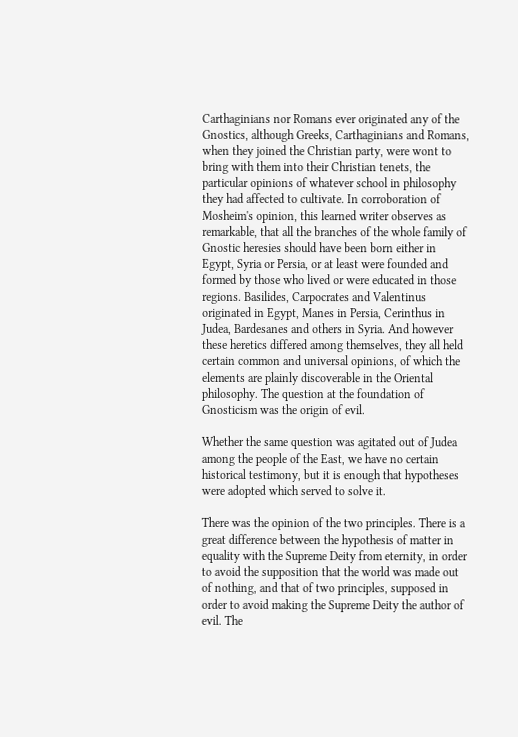Carthaginians nor Romans ever originated any of the Gnostics, although Greeks, Carthaginians and Romans, when they joined the Christian party, were wont to bring with them into their Christian tenets, the particular opinions of whatever school in philosophy they had affected to cultivate. In corroboration of Mosheim's opinion, this learned writer observes as remarkable, that all the branches of the whole family of Gnostic heresies should have been born either in Egypt, Syria or Persia, or at least were founded and formed by those who lived or were educated in those regions. Basilides, Carpocrates and Valentinus originated in Egypt, Manes in Persia, Cerinthus in Judea, Bardesanes and others in Syria. And however these heretics differed among themselves, they all held certain common and universal opinions, of which the elements are plainly discoverable in the Oriental philosophy. The question at the foundation of Gnosticism was the origin of evil.

Whether the same question was agitated out of Judea among the people of the East, we have no certain historical testimony, but it is enough that hypotheses were adopted which served to solve it.

There was the opinion of the two principles. There is a great difference between the hypothesis of matter in equality with the Supreme Deity from eternity, in order to avoid the supposition that the world was made out of nothing, and that of two principles, supposed in order to avoid making the Supreme Deity the author of evil. The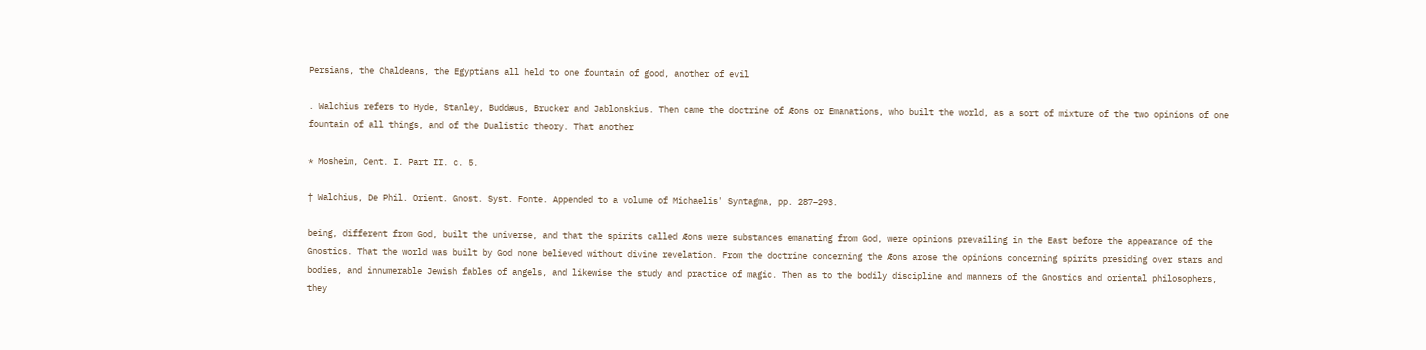Persians, the Chaldeans, the Egyptians all held to one fountain of good, another of evil

. Walchius refers to Hyde, Stanley, Buddæus, Brucker and Jablonskius. Then came the doctrine of Æons or Emanations, who built the world, as a sort of mixture of the two opinions of one fountain of all things, and of the Dualistic theory. That another

* Mosheim, Cent. I. Part II. c. 5.

† Walchius, De Phil. Orient. Gnost. Syst. Fonte. Appended to a volume of Michaelis' Syntagma, pp. 287–293.

being, different from God, built the universe, and that the spirits called Æons were substances emanating from God, were opinions prevailing in the East before the appearance of the Gnostics. That the world was built by God none believed without divine revelation. From the doctrine concerning the Æons arose the opinions concerning spirits presiding over stars and bodies, and innumerable Jewish fables of angels, and likewise the study and practice of magic. Then as to the bodily discipline and manners of the Gnostics and oriental philosophers, they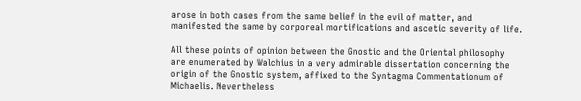arose in both cases from the same belief in the evil of matter, and manifested the same by corporeal mortifications and ascetic severity of life.

All these points of opinion between the Gnostic and the Oriental philosophy are enumerated by Walchius in a very admirable dissertation concerning the origin of the Gnostic system, affixed to the Syntagma Commentationum of Michaelis. Nevertheless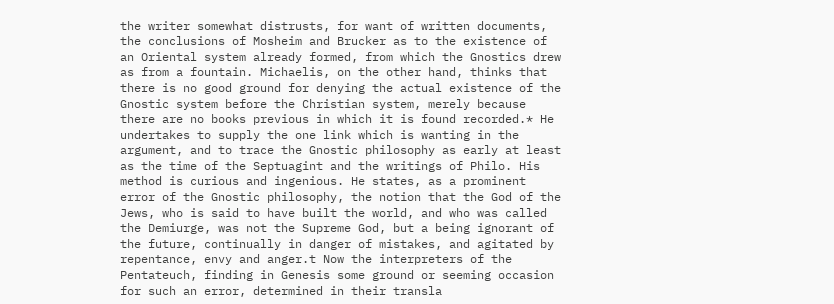the writer somewhat distrusts, for want of written documents, the conclusions of Mosheim and Brucker as to the existence of an Oriental system already formed, from which the Gnostics drew as from a fountain. Michaelis, on the other hand, thinks that there is no good ground for denying the actual existence of the Gnostic system before the Christian system, merely because there are no books previous in which it is found recorded.* He undertakes to supply the one link which is wanting in the argument, and to trace the Gnostic philosophy as early at least as the time of the Septuagint and the writings of Philo. His method is curious and ingenious. He states, as a prominent error of the Gnostic philosophy, the notion that the God of the Jews, who is said to have built the world, and who was called the Demiurge, was not the Supreme God, but a being ignorant of the future, continually in danger of mistakes, and agitated by repentance, envy and anger.t Now the interpreters of the Pentateuch, finding in Genesis some ground or seeming occasion for such an error, determined in their transla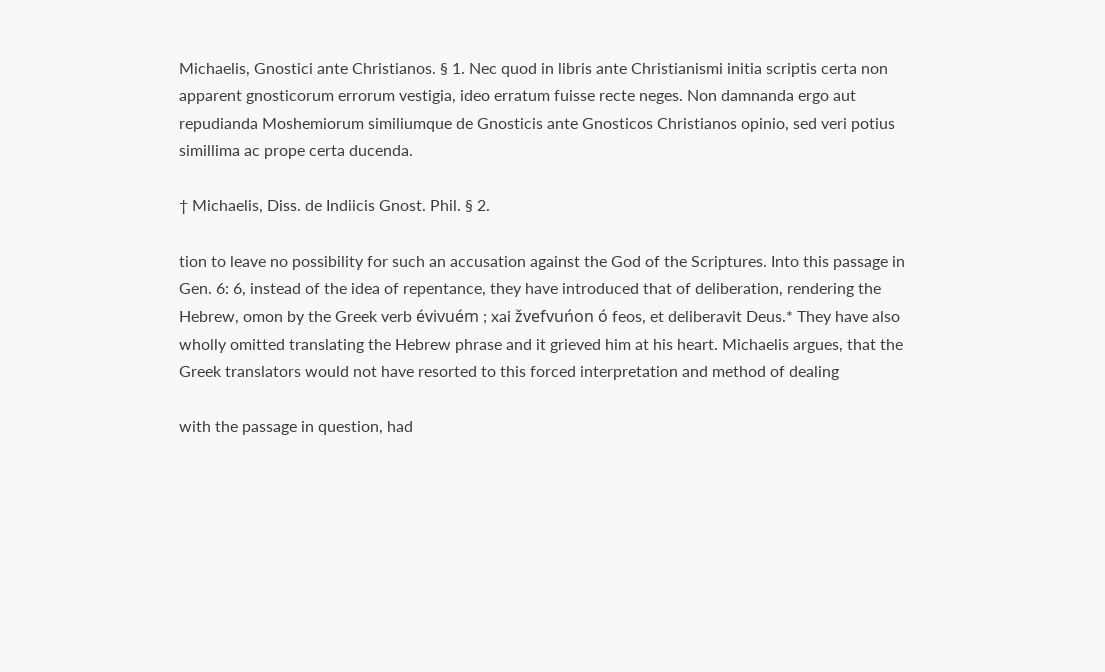Michaelis, Gnostici ante Christianos. § 1. Nec quod in libris ante Christianismi initia scriptis certa non apparent gnosticorum errorum vestigia, ideo erratum fuisse recte neges. Non damnanda ergo aut repudianda Moshemiorum similiumque de Gnosticis ante Gnosticos Christianos opinio, sed veri potius simillima ac prope certa ducenda.

† Michaelis, Diss. de Indiicis Gnost. Phil. § 2.

tion to leave no possibility for such an accusation against the God of the Scriptures. Into this passage in Gen. 6: 6, instead of the idea of repentance, they have introduced that of deliberation, rendering the Hebrew, omon by the Greek verb évivuém ; xai žvefvuńon ó feos, et deliberavit Deus.* They have also wholly omitted translating the Hebrew phrase and it grieved him at his heart. Michaelis argues, that the Greek translators would not have resorted to this forced interpretation and method of dealing

with the passage in question, had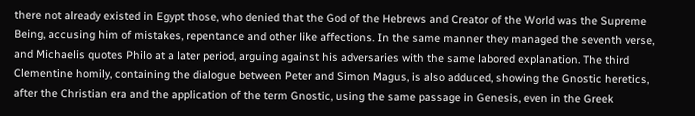there not already existed in Egypt those, who denied that the God of the Hebrews and Creator of the World was the Supreme Being, accusing him of mistakes, repentance and other like affections. In the same manner they managed the seventh verse, and Michaelis quotes Philo at a later period, arguing against his adversaries with the same labored explanation. The third Clementine homily, containing the dialogue between Peter and Simon Magus, is also adduced, showing the Gnostic heretics, after the Christian era and the application of the term Gnostic, using the same passage in Genesis, even in the Greek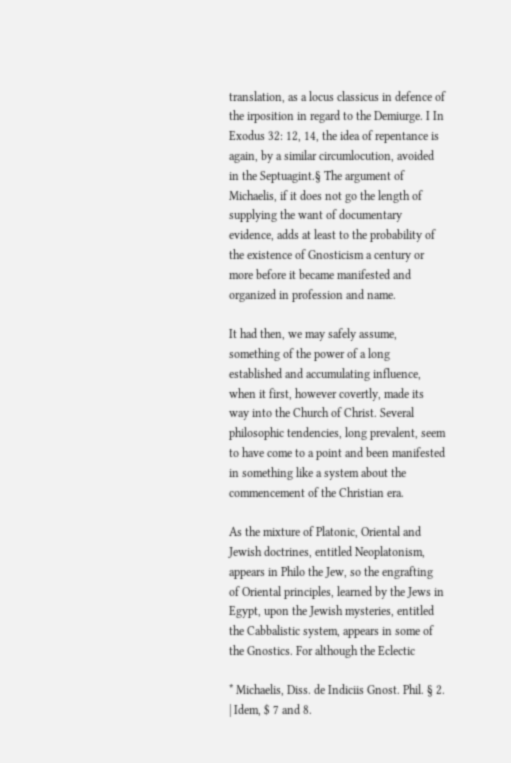translation, as a locus classicus in defence of the irposition in regard to the Demiurge. I In Exodus 32: 12, 14, the idea of repentance is again, by a similar circumlocution, avoided in the Septuagint.§ The argument of Michaelis, if it does not go the length of supplying the want of documentary evidence, adds at least to the probability of the existence of Gnosticism a century or more before it became manifested and organized in profession and name.

It had then, we may safely assume, something of the power of a long established and accumulating influence, when it first, however covertly, made its way into the Church of Christ. Several philosophic tendencies, long prevalent, seem to have come to a point and been manifested in something like a system about the commencement of the Christian era.

As the mixture of Platonic, Oriental and Jewish doctrines, entitled Neoplatonism, appears in Philo the Jew, so the engrafting of Oriental principles, learned by the Jews in Egypt, upon the Jewish mysteries, entitled the Cabbalistic system, appears in some of the Gnostics. For although the Eclectic

* Michaelis, Diss. de Indiciis Gnost. Phil. § 2. | Idem, $ 7 and 8.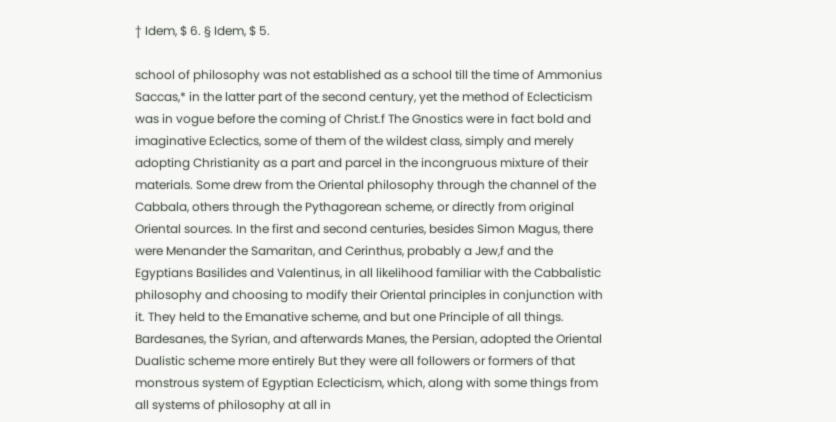† Idem, $ 6. § Idem, $ 5.

school of philosophy was not established as a school till the time of Ammonius Saccas,* in the latter part of the second century, yet the method of Eclecticism was in vogue before the coming of Christ.f The Gnostics were in fact bold and imaginative Eclectics, some of them of the wildest class, simply and merely adopting Christianity as a part and parcel in the incongruous mixture of their materials. Some drew from the Oriental philosophy through the channel of the Cabbala, others through the Pythagorean scheme, or directly from original Oriental sources. In the first and second centuries, besides Simon Magus, there were Menander the Samaritan, and Cerinthus, probably a Jew,f and the Egyptians Basilides and Valentinus, in all likelihood familiar with the Cabbalistic philosophy and choosing to modify their Oriental principles in conjunction with it. They held to the Emanative scheme, and but one Principle of all things. Bardesanes, the Syrian, and afterwards Manes, the Persian, adopted the Oriental Dualistic scheme more entirely But they were all followers or formers of that monstrous system of Egyptian Eclecticism, which, along with some things from all systems of philosophy at all in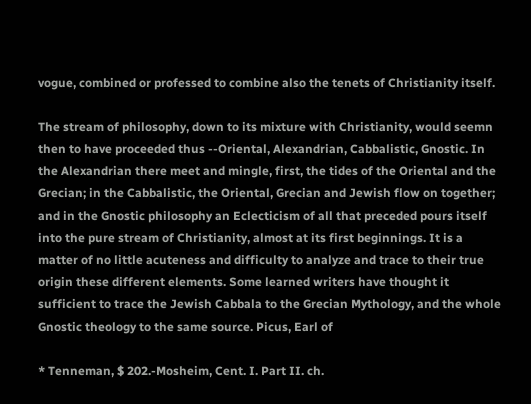vogue, combined or professed to combine also the tenets of Christianity itself.

The stream of philosophy, down to its mixture with Christianity, would seemn then to have proceeded thus --Oriental, Alexandrian, Cabbalistic, Gnostic. In the Alexandrian there meet and mingle, first, the tides of the Oriental and the Grecian; in the Cabbalistic, the Oriental, Grecian and Jewish flow on together; and in the Gnostic philosophy an Eclecticism of all that preceded pours itself into the pure stream of Christianity, almost at its first beginnings. It is a matter of no little acuteness and difficulty to analyze and trace to their true origin these different elements. Some learned writers have thought it sufficient to trace the Jewish Cabbala to the Grecian Mythology, and the whole Gnostic theology to the same source. Picus, Earl of

* Tenneman, $ 202.-Mosheim, Cent. I. Part II. ch.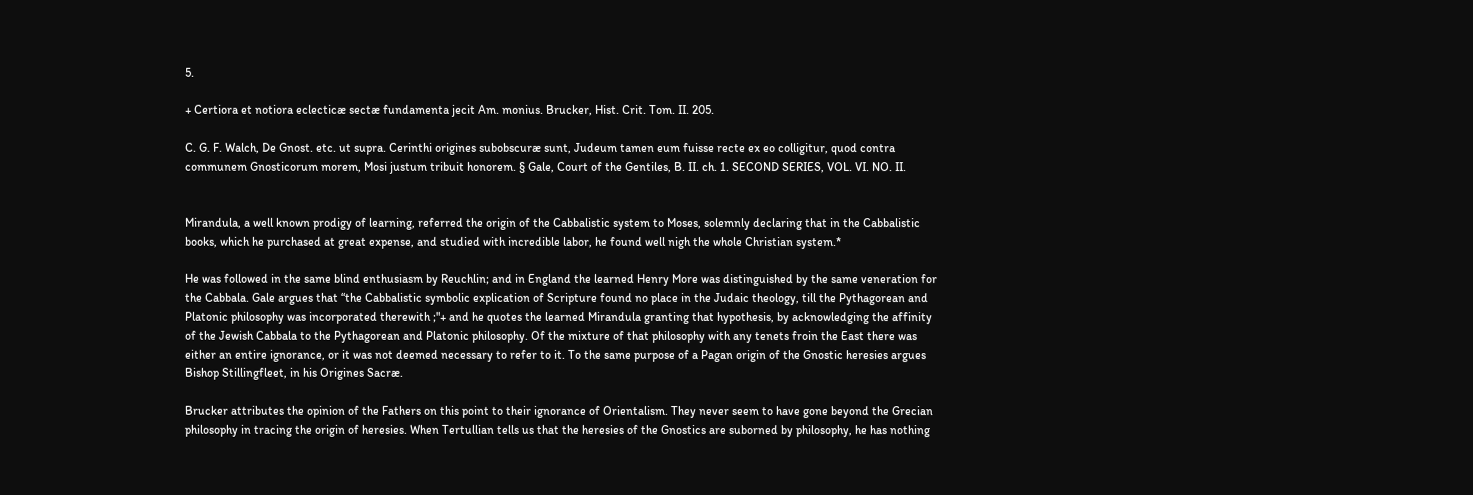5.

+ Certiora et notiora eclecticæ sectæ fundamenta jecit Am. monius. Brucker, Hist. Crit. Tom. II. 205.

C. G. F. Walch, De Gnost. etc. ut supra. Cerinthi origines subobscuræ sunt, Judeum tamen eum fuisse recte ex eo colligitur, quod contra communem Gnosticorum morem, Mosi justum tribuit honorem. § Gale, Court of the Gentiles, B. II. ch. 1. SECOND SERIES, VOL. VI. NO. II.


Mirandula, a well known prodigy of learning, referred the origin of the Cabbalistic system to Moses, solemnly declaring that in the Cabbalistic books, which he purchased at great expense, and studied with incredible labor, he found well nigh the whole Christian system.*

He was followed in the same blind enthusiasm by Reuchlin; and in England the learned Henry More was distinguished by the same veneration for the Cabbala. Gale argues that “the Cabbalistic symbolic explication of Scripture found no place in the Judaic theology, till the Pythagorean and Platonic philosophy was incorporated therewith ;"+ and he quotes the learned Mirandula granting that hypothesis, by acknowledging the affinity of the Jewish Cabbala to the Pythagorean and Platonic philosophy. Of the mixture of that philosophy with any tenets froin the East there was either an entire ignorance, or it was not deemed necessary to refer to it. To the same purpose of a Pagan origin of the Gnostic heresies argues Bishop Stillingfleet, in his Origines Sacræ.

Brucker attributes the opinion of the Fathers on this point to their ignorance of Orientalism. They never seem to have gone beyond the Grecian philosophy in tracing the origin of heresies. When Tertullian tells us that the heresies of the Gnostics are suborned by philosophy, he has nothing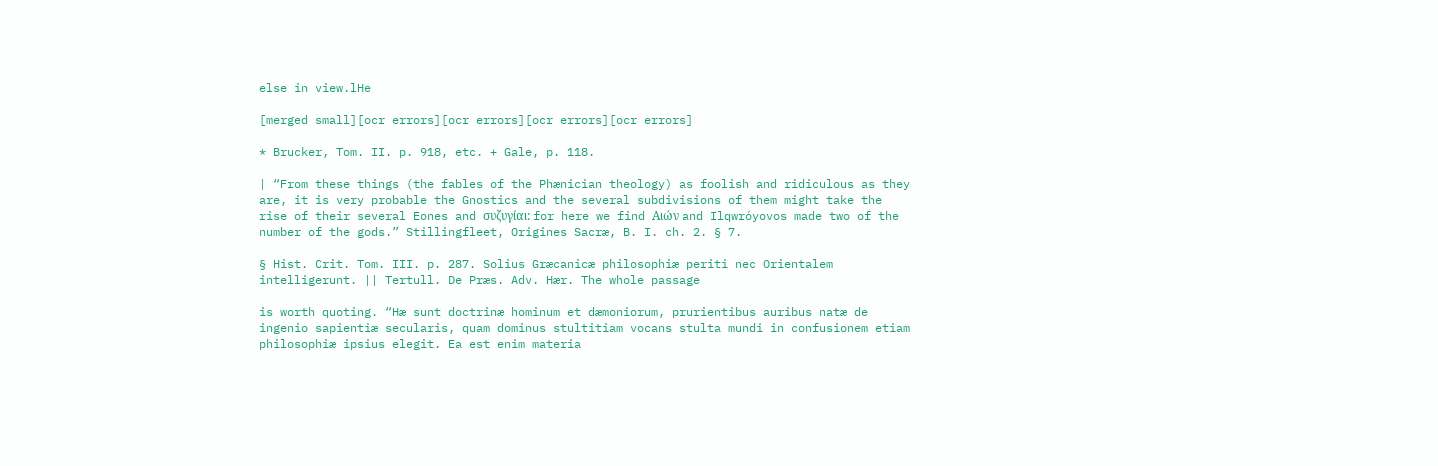else in view.lHe

[merged small][ocr errors][ocr errors][ocr errors][ocr errors]

* Brucker, Tom. II. p. 918, etc. + Gale, p. 118.

| “From these things (the fables of the Phænician theology) as foolish and ridiculous as they are, it is very probable the Gnostics and the several subdivisions of them might take the rise of their several Eones and συζυγίαι: for here we find Αιών and Ilqwróyovos made two of the number of the gods.” Stillingfleet, Origines Sacræ, B. I. ch. 2. § 7.

§ Hist. Crit. Tom. III. p. 287. Solius Græcanicæ philosophiæ periti nec Orientalem intelligerunt. || Tertull. De Præs. Adv. Hær. The whole passage

is worth quoting. “Hæ sunt doctrinæ hominum et dæmoniorum, prurientibus auribus natæ de ingenio sapientiæ secularis, quam dominus stultitiam vocans stulta mundi in confusionem etiam philosophiæ ipsius elegit. Ea est enim materia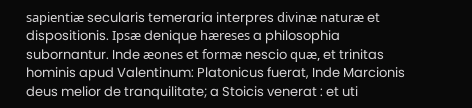sapientiæ secularis temeraria interpres divinæ naturæ et dispositionis. Ipsæ denique hæreses a philosophia subornantur. Inde æones et formæ nescio quæ, et trinitas hominis apud Valentinum: Platonicus fuerat, Inde Marcionis deus melior de tranquilitate; a Stoicis venerat : et uti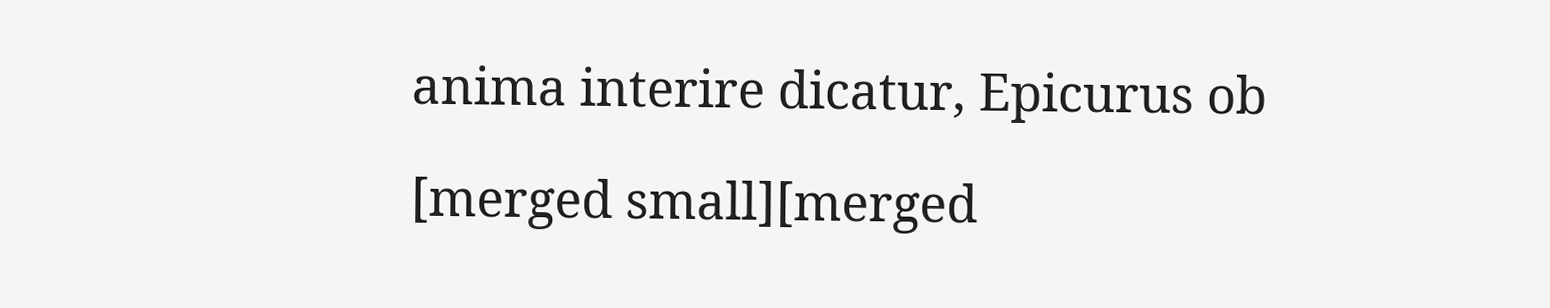anima interire dicatur, Epicurus ob

[merged small][merged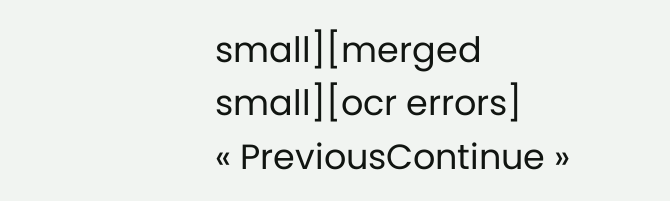small][merged small][ocr errors]
« PreviousContinue »